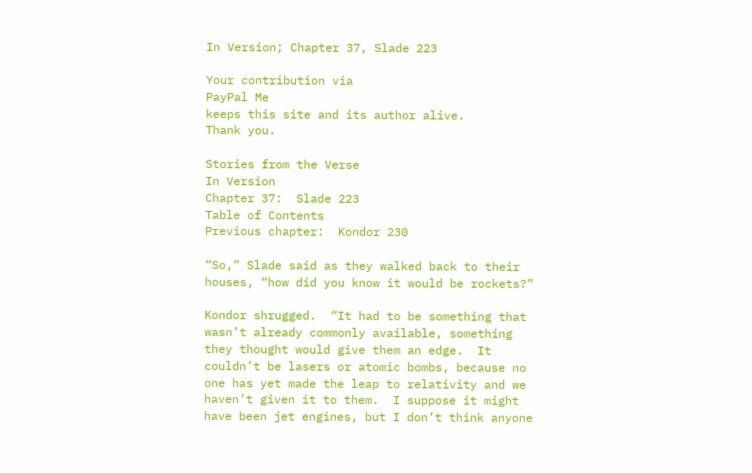In Version; Chapter 37, Slade 223

Your contribution via
PayPal Me
keeps this site and its author alive.
Thank you.

Stories from the Verse
In Version
Chapter 37:  Slade 223
Table of Contents
Previous chapter:  Kondor 230

“So,” Slade said as they walked back to their houses, “how did you know it would be rockets?”

Kondor shrugged.  “It had to be something that wasn’t already commonly available, something they thought would give them an edge.  It couldn’t be lasers or atomic bombs, because no one has yet made the leap to relativity and we haven’t given it to them.  I suppose it might have been jet engines, but I don’t think anyone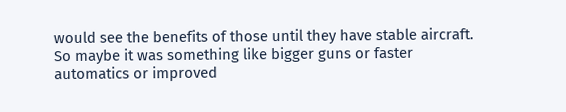would see the benefits of those until they have stable aircraft.  So maybe it was something like bigger guns or faster automatics or improved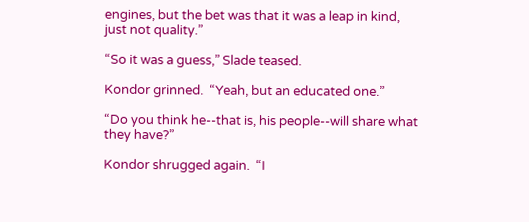engines, but the bet was that it was a leap in kind, just not quality.”

“So it was a guess,” Slade teased.

Kondor grinned.  “Yeah, but an educated one.”

“Do you think he--that is, his people--will share what they have?”

Kondor shrugged again.  “I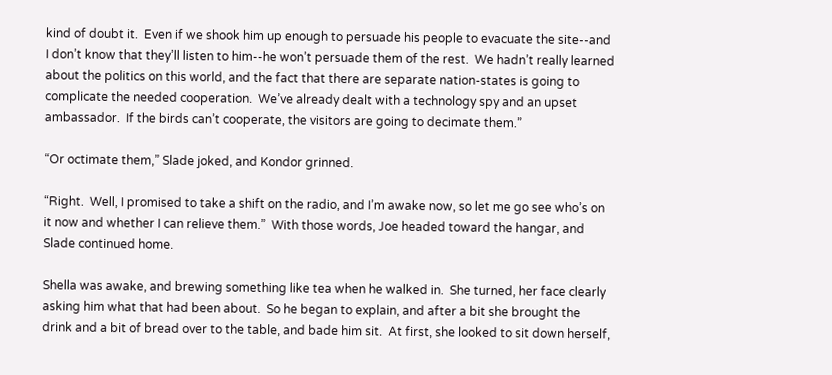kind of doubt it.  Even if we shook him up enough to persuade his people to evacuate the site--and I don’t know that they’ll listen to him--he won’t persuade them of the rest.  We hadn’t really learned about the politics on this world, and the fact that there are separate nation-states is going to complicate the needed cooperation.  We’ve already dealt with a technology spy and an upset ambassador.  If the birds can’t cooperate, the visitors are going to decimate them.”

“Or octimate them,” Slade joked, and Kondor grinned.

“Right.  Well, I promised to take a shift on the radio, and I’m awake now, so let me go see who’s on it now and whether I can relieve them.”  With those words, Joe headed toward the hangar, and Slade continued home.

Shella was awake, and brewing something like tea when he walked in.  She turned, her face clearly asking him what that had been about.  So he began to explain, and after a bit she brought the drink and a bit of bread over to the table, and bade him sit.  At first, she looked to sit down herself,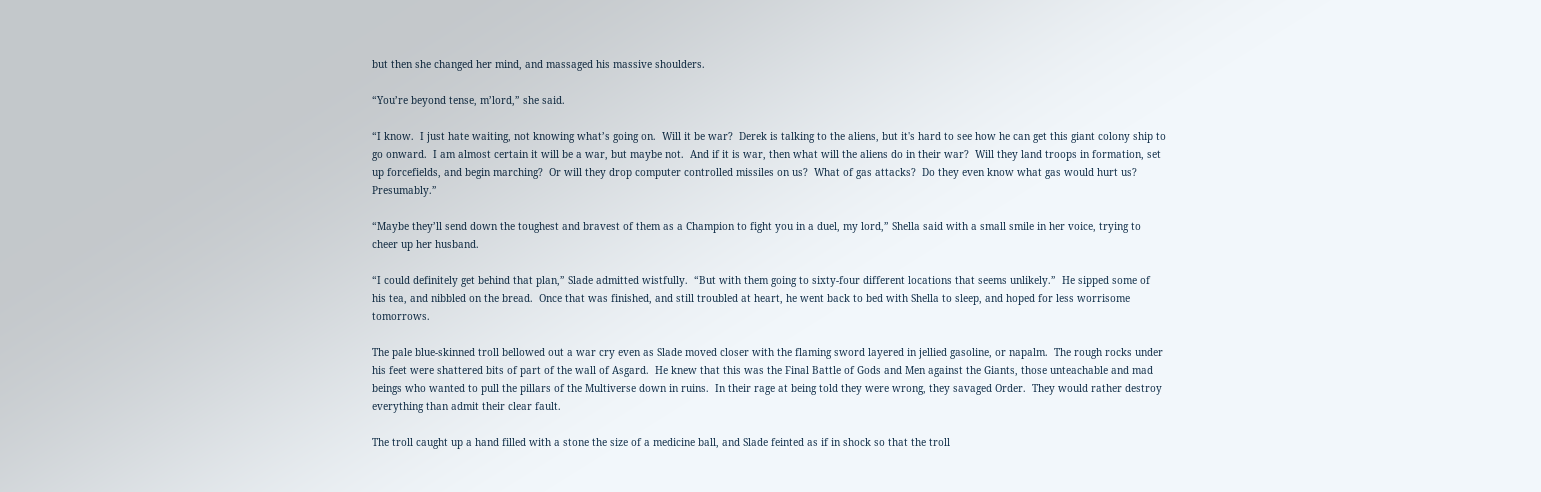but then she changed her mind, and massaged his massive shoulders.

“You’re beyond tense, m’lord,” she said.

“I know.  I just hate waiting, not knowing what’s going on.  Will it be war?  Derek is talking to the aliens, but it's hard to see how he can get this giant colony ship to go onward.  I am almost certain it will be a war, but maybe not.  And if it is war, then what will the aliens do in their war?  Will they land troops in formation, set up forcefields, and begin marching?  Or will they drop computer controlled missiles on us?  What of gas attacks?  Do they even know what gas would hurt us?  Presumably.”

“Maybe they’ll send down the toughest and bravest of them as a Champion to fight you in a duel, my lord,” Shella said with a small smile in her voice, trying to cheer up her husband.

“I could definitely get behind that plan,” Slade admitted wistfully.  “But with them going to sixty-four different locations that seems unlikely.”  He sipped some of his tea, and nibbled on the bread.  Once that was finished, and still troubled at heart, he went back to bed with Shella to sleep, and hoped for less worrisome tomorrows.

The pale blue-skinned troll bellowed out a war cry even as Slade moved closer with the flaming sword layered in jellied gasoline, or napalm.  The rough rocks under his feet were shattered bits of part of the wall of Asgard.  He knew that this was the Final Battle of Gods and Men against the Giants, those unteachable and mad beings who wanted to pull the pillars of the Multiverse down in ruins.  In their rage at being told they were wrong, they savaged Order.  They would rather destroy everything than admit their clear fault.

The troll caught up a hand filled with a stone the size of a medicine ball, and Slade feinted as if in shock so that the troll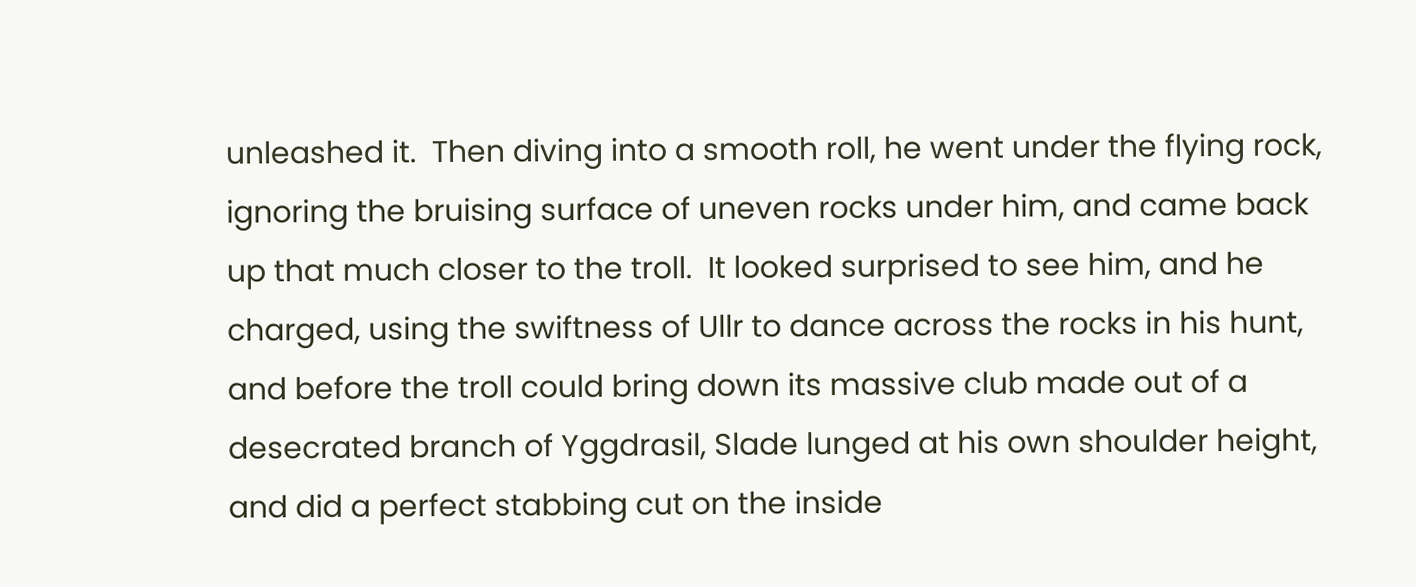unleashed it.  Then diving into a smooth roll, he went under the flying rock, ignoring the bruising surface of uneven rocks under him, and came back up that much closer to the troll.  It looked surprised to see him, and he charged, using the swiftness of Ullr to dance across the rocks in his hunt, and before the troll could bring down its massive club made out of a desecrated branch of Yggdrasil, Slade lunged at his own shoulder height, and did a perfect stabbing cut on the inside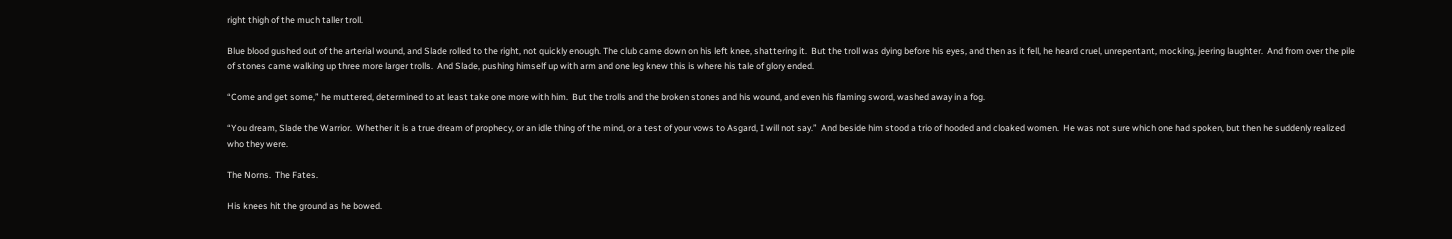right thigh of the much taller troll.

Blue blood gushed out of the arterial wound, and Slade rolled to the right, not quickly enough. The club came down on his left knee, shattering it.  But the troll was dying before his eyes, and then as it fell, he heard cruel, unrepentant, mocking, jeering laughter.  And from over the pile of stones came walking up three more larger trolls.  And Slade, pushing himself up with arm and one leg knew this is where his tale of glory ended.

“Come and get some,” he muttered, determined to at least take one more with him.  But the trolls and the broken stones and his wound, and even his flaming sword, washed away in a fog.

“You dream, Slade the Warrior.  Whether it is a true dream of prophecy, or an idle thing of the mind, or a test of your vows to Asgard, I will not say.”  And beside him stood a trio of hooded and cloaked women.  He was not sure which one had spoken, but then he suddenly realized who they were.

The Norns.  The Fates.

His knees hit the ground as he bowed.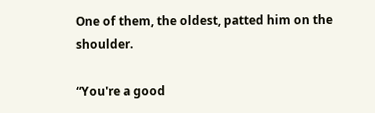One of them, the oldest, patted him on the shoulder.

“You're a good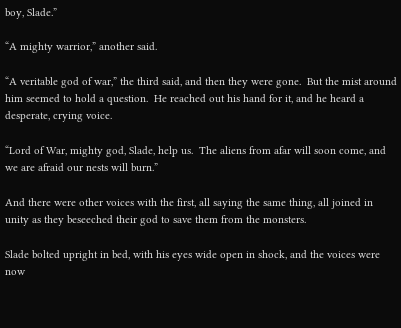boy, Slade.”

“A mighty warrior,” another said.

“A veritable god of war,” the third said, and then they were gone.  But the mist around him seemed to hold a question.  He reached out his hand for it, and he heard a desperate, crying voice.

“Lord of War, mighty god, Slade, help us.  The aliens from afar will soon come, and we are afraid our nests will burn.”

And there were other voices with the first, all saying the same thing, all joined in unity as they beseeched their god to save them from the monsters.

Slade bolted upright in bed, with his eyes wide open in shock, and the voices were now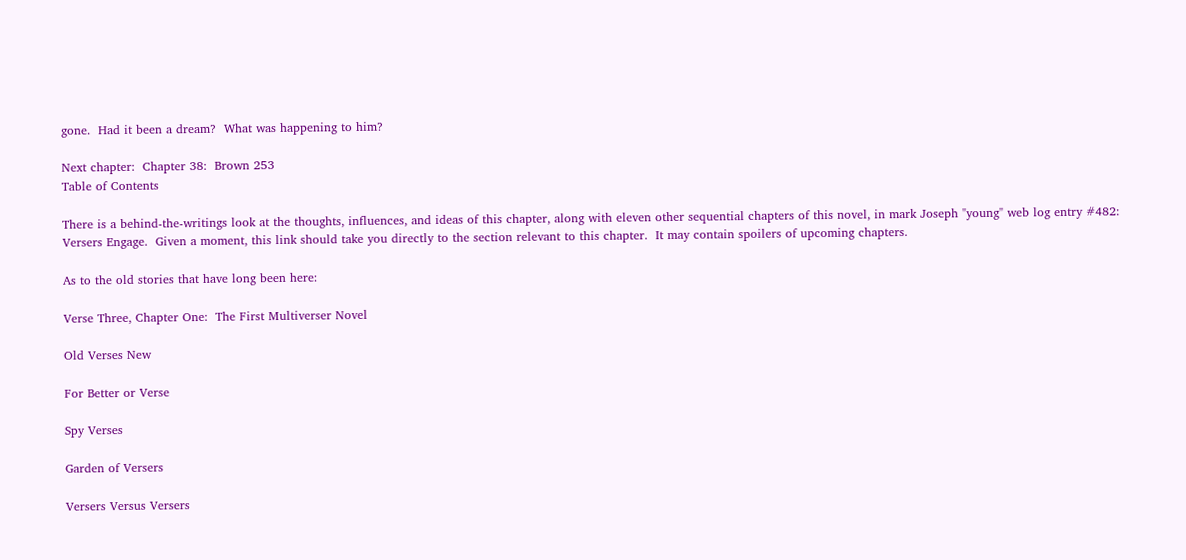gone.  Had it been a dream?  What was happening to him?

Next chapter:  Chapter 38:  Brown 253
Table of Contents

There is a behind-the-writings look at the thoughts, influences, and ideas of this chapter, along with eleven other sequential chapters of this novel, in mark Joseph "young" web log entry #482:  Versers Engage.  Given a moment, this link should take you directly to the section relevant to this chapter.  It may contain spoilers of upcoming chapters.

As to the old stories that have long been here:

Verse Three, Chapter One:  The First Multiverser Novel

Old Verses New

For Better or Verse

Spy Verses

Garden of Versers

Versers Versus Versers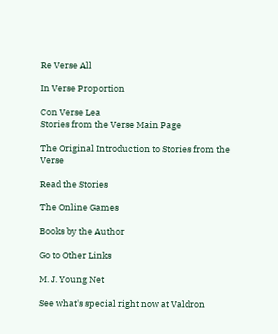Re Verse All

In Verse Proportion

Con Verse Lea
Stories from the Verse Main Page

The Original Introduction to Stories from the Verse

Read the Stories

The Online Games

Books by the Author

Go to Other Links

M. J. Young Net

See what's special right now at Valdron